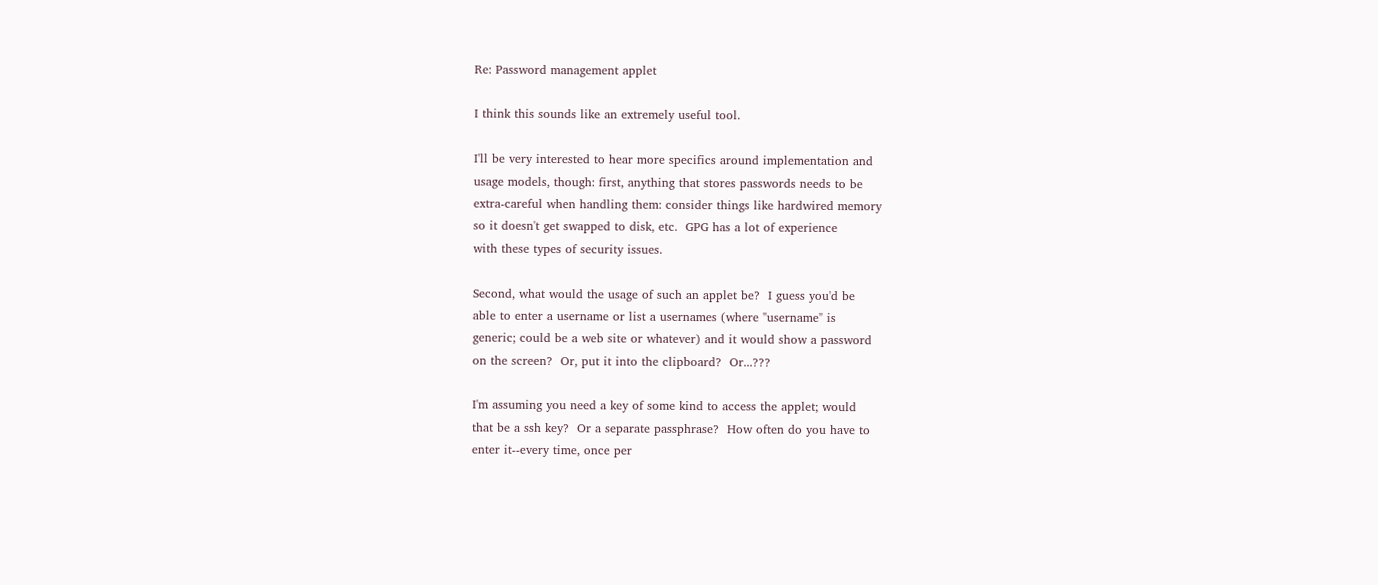Re: Password management applet

I think this sounds like an extremely useful tool.

I'll be very interested to hear more specifics around implementation and
usage models, though: first, anything that stores passwords needs to be
extra-careful when handling them: consider things like hardwired memory
so it doesn't get swapped to disk, etc.  GPG has a lot of experience
with these types of security issues.

Second, what would the usage of such an applet be?  I guess you'd be
able to enter a username or list a usernames (where "username" is
generic; could be a web site or whatever) and it would show a password
on the screen?  Or, put it into the clipboard?  Or...???

I'm assuming you need a key of some kind to access the applet; would
that be a ssh key?  Or a separate passphrase?  How often do you have to
enter it--every time, once per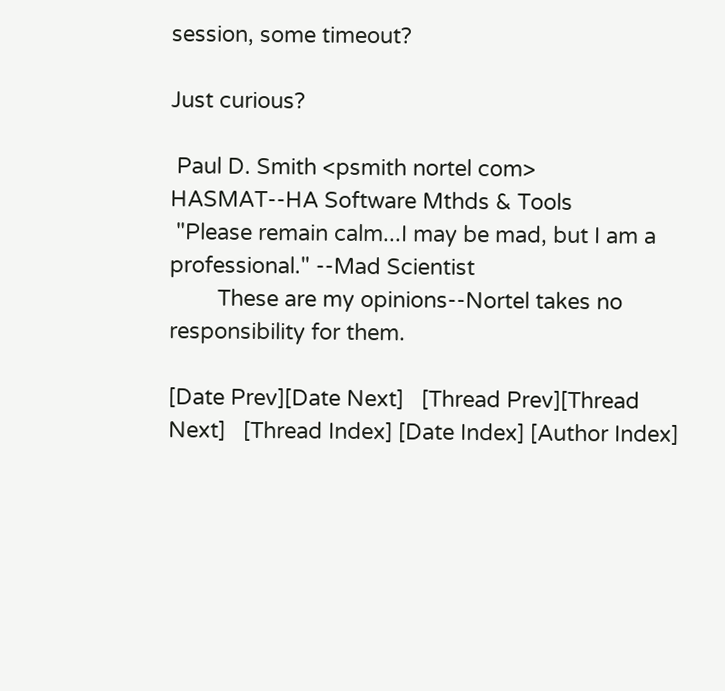session, some timeout?

Just curious?

 Paul D. Smith <psmith nortel com>           HASMAT--HA Software Mthds & Tools
 "Please remain calm...I may be mad, but I am a professional." --Mad Scientist
        These are my opinions--Nortel takes no responsibility for them.

[Date Prev][Date Next]   [Thread Prev][Thread Next]   [Thread Index] [Date Index] [Author Index]